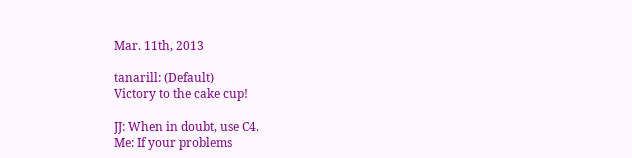Mar. 11th, 2013

tanarill: (Default)
Victory to the cake cup!

JJ: When in doubt, use C4.
Me: If your problems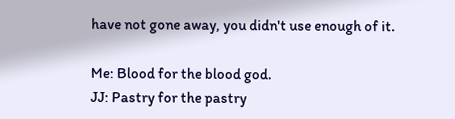have not gone away, you didn't use enough of it.

Me: Blood for the blood god.
JJ: Pastry for the pastry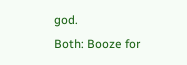god.
Both: Booze for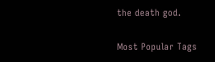the death god.

Most Popular Tags